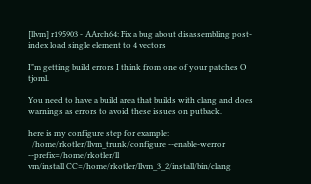[llvm] r195903 - AArch64: Fix a bug about disassembling post-index load single element to 4 vectors

I"m getting build errors I think from one of your patches O tjoml.

You need to have a build area that builds with clang and does warnings as errors to avoid these issues on putback.

here is my configure step for example:
  /home/rkotler/llvm_trunk/configure --enable-werror --prefix=/home/rkotler/ll
vm/install CC=/home/rkotler/llvm_3_2/install/bin/clang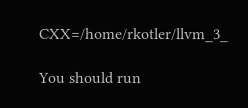CXX=/home/rkotler/llvm_3_

You should run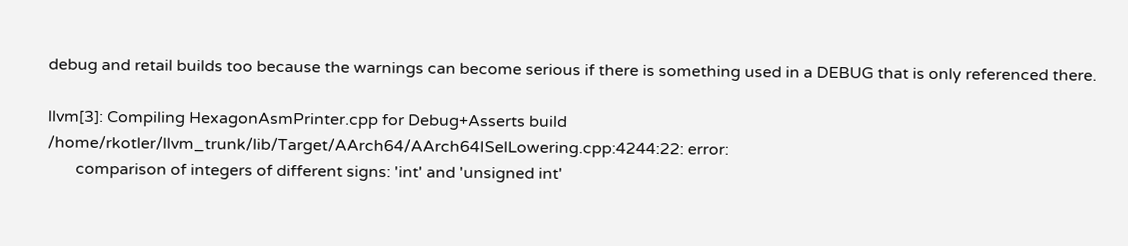debug and retail builds too because the warnings can become serious if there is something used in a DEBUG that is only referenced there.

llvm[3]: Compiling HexagonAsmPrinter.cpp for Debug+Asserts build
/home/rkotler/llvm_trunk/lib/Target/AArch64/AArch64ISelLowering.cpp:4244:22: error:
       comparison of integers of different signs: 'int' and 'unsigned int'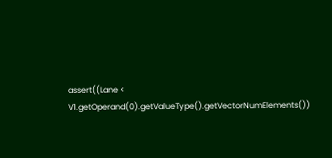assert((Lane < V1.getOperand(0).getValueType().getVectorNumElements())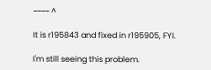~~~~ ^

It is r195843 and fixed in r195905, FYI.

I'm still seeing this problem.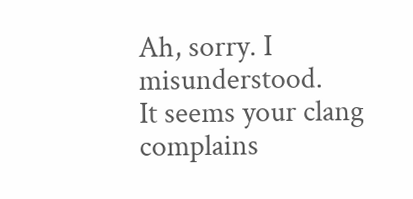Ah, sorry. I misunderstood.
It seems your clang complains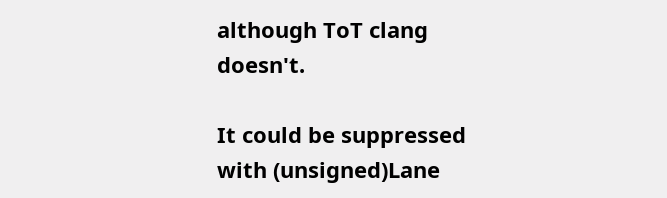although ToT clang doesn't.

It could be suppressed with (unsigned)Lane